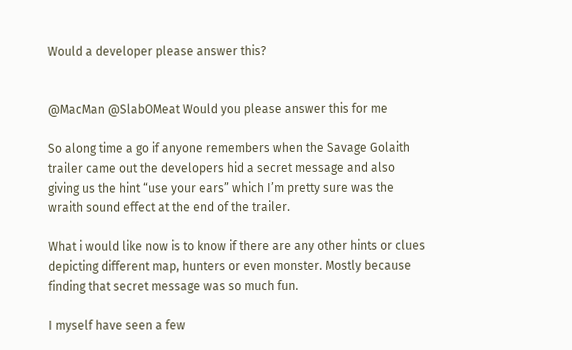Would a developer please answer this?


@MacMan @SlabOMeat Would you please answer this for me

So along time a go if anyone remembers when the Savage Golaith trailer came out the developers hid a secret message and also giving us the hint “use your ears” which I’m pretty sure was the wraith sound effect at the end of the trailer.

What i would like now is to know if there are any other hints or clues depicting different map, hunters or even monster. Mostly because finding that secret message was so much fun.

I myself have seen a few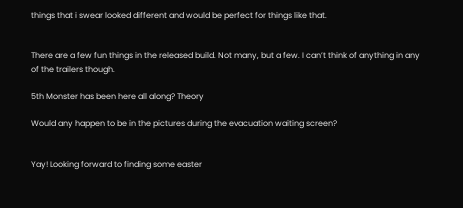things that i swear looked different and would be perfect for things like that.


There are a few fun things in the released build. Not many, but a few. I can’t think of anything in any of the trailers though.

5th Monster has been here all along? Theory

Would any happen to be in the pictures during the evacuation waiting screen?


Yay! Looking forward to finding some easter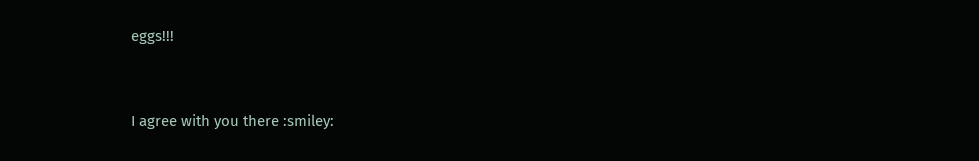eggs!!!


I agree with you there :smiley: